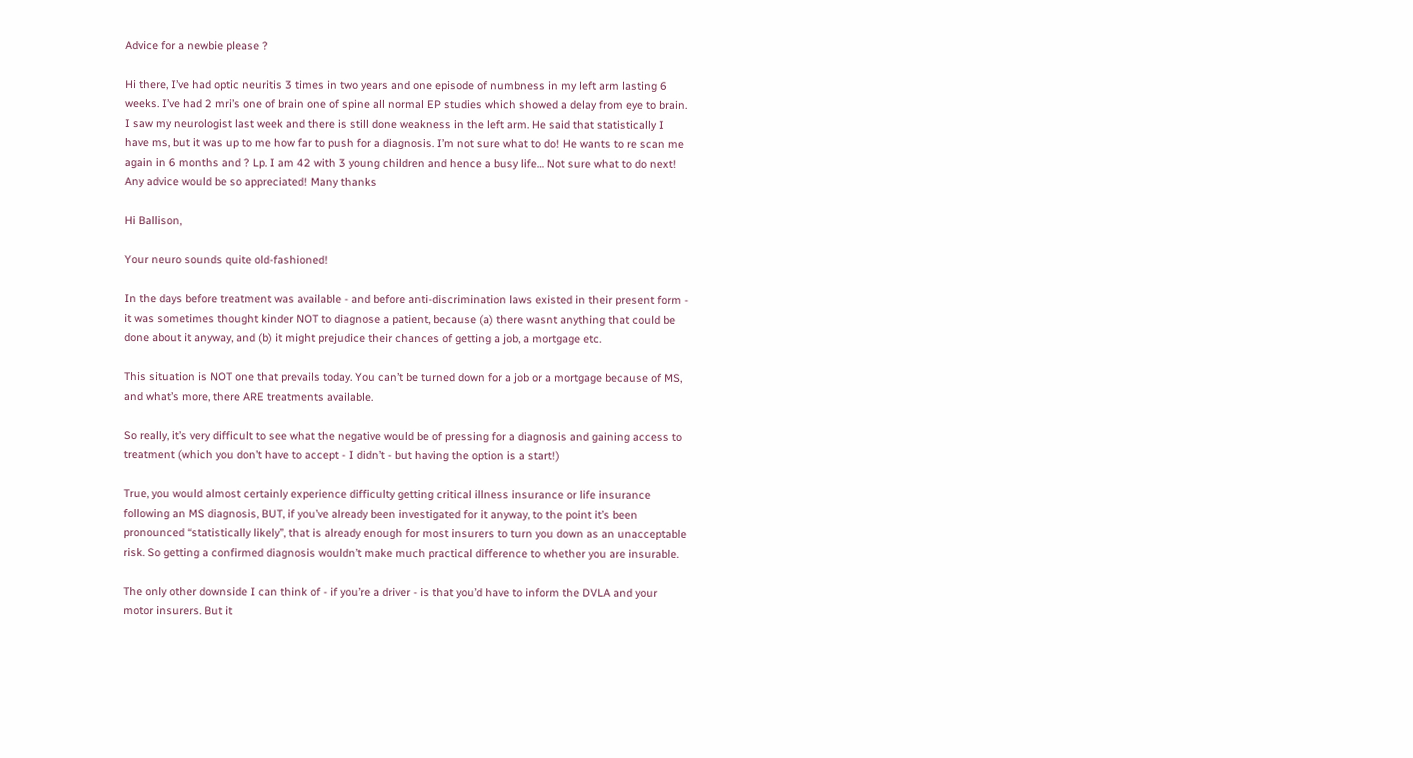Advice for a newbie please ?

Hi there, I’ve had optic neuritis 3 times in two years and one episode of numbness in my left arm lasting 6 weeks. I’ve had 2 mri’s one of brain one of spine all normal EP studies which showed a delay from eye to brain. I saw my neurologist last week and there is still done weakness in the left arm. He said that statistically I have ms, but it was up to me how far to push for a diagnosis. I’m not sure what to do! He wants to re scan me again in 6 months and ? Lp. I am 42 with 3 young children and hence a busy life… Not sure what to do next! Any advice would be so appreciated! Many thanks

Hi Ballison,

Your neuro sounds quite old-fashioned!

In the days before treatment was available - and before anti-discrimination laws existed in their present form - it was sometimes thought kinder NOT to diagnose a patient, because (a) there wasnt anything that could be done about it anyway, and (b) it might prejudice their chances of getting a job, a mortgage etc.

This situation is NOT one that prevails today. You can’t be turned down for a job or a mortgage because of MS, and what’s more, there ARE treatments available.

So really, it’s very difficult to see what the negative would be of pressing for a diagnosis and gaining access to treatment (which you don’t have to accept - I didn’t - but having the option is a start!)

True, you would almost certainly experience difficulty getting critical illness insurance or life insurance following an MS diagnosis, BUT, if you’ve already been investigated for it anyway, to the point it’s been pronounced “statistically likely”, that is already enough for most insurers to turn you down as an unacceptable risk. So getting a confirmed diagnosis wouldn’t make much practical difference to whether you are insurable.

The only other downside I can think of - if you’re a driver - is that you’d have to inform the DVLA and your motor insurers. But it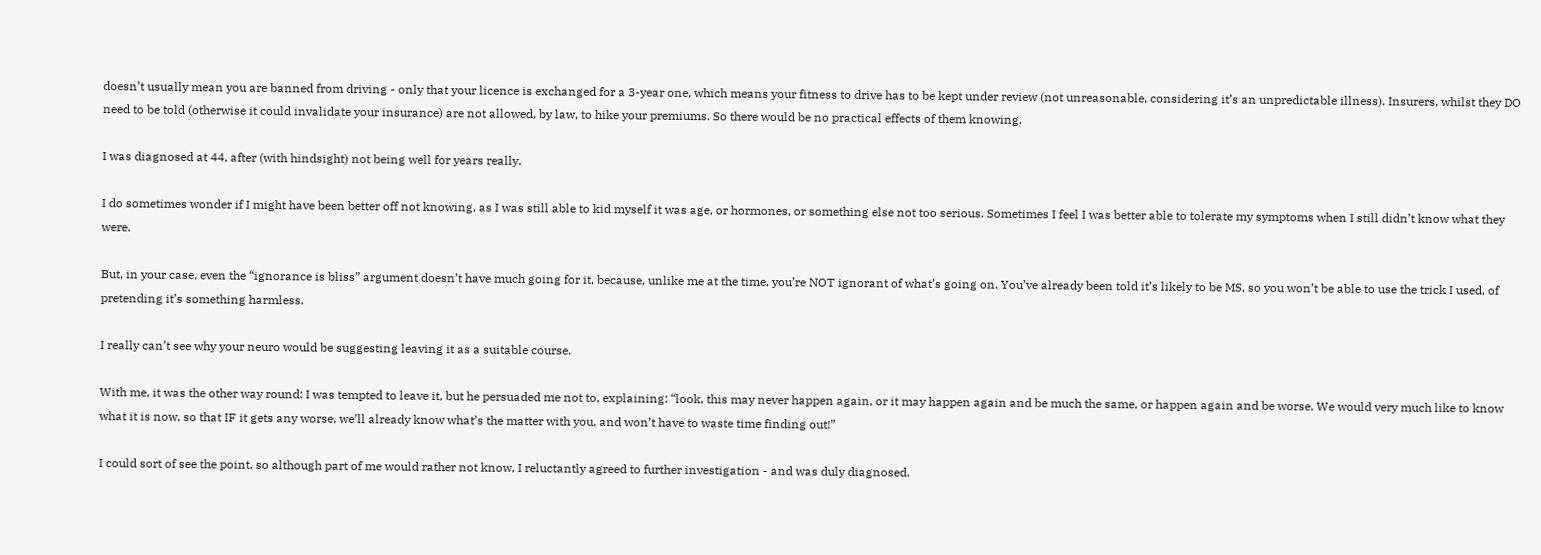doesn’t usually mean you are banned from driving - only that your licence is exchanged for a 3-year one, which means your fitness to drive has to be kept under review (not unreasonable, considering it’s an unpredictable illness). Insurers, whilst they DO need to be told (otherwise it could invalidate your insurance) are not allowed, by law, to hike your premiums. So there would be no practical effects of them knowing.

I was diagnosed at 44, after (with hindsight) not being well for years really.

I do sometimes wonder if I might have been better off not knowing, as I was still able to kid myself it was age, or hormones, or something else not too serious. Sometimes I feel I was better able to tolerate my symptoms when I still didn’t know what they were.

But, in your case, even the “ignorance is bliss” argument doesn’t have much going for it, because, unlike me at the time, you’re NOT ignorant of what’s going on. You’ve already been told it’s likely to be MS, so you won’t be able to use the trick I used, of pretending it’s something harmless.

I really can’t see why your neuro would be suggesting leaving it as a suitable course.

With me, it was the other way round: I was tempted to leave it, but he persuaded me not to, explaining: “look, this may never happen again, or it may happen again and be much the same, or happen again and be worse. We would very much like to know what it is now, so that IF it gets any worse, we’ll already know what’s the matter with you, and won’t have to waste time finding out!”

I could sort of see the point, so although part of me would rather not know, I reluctantly agreed to further investigation - and was duly diagnosed.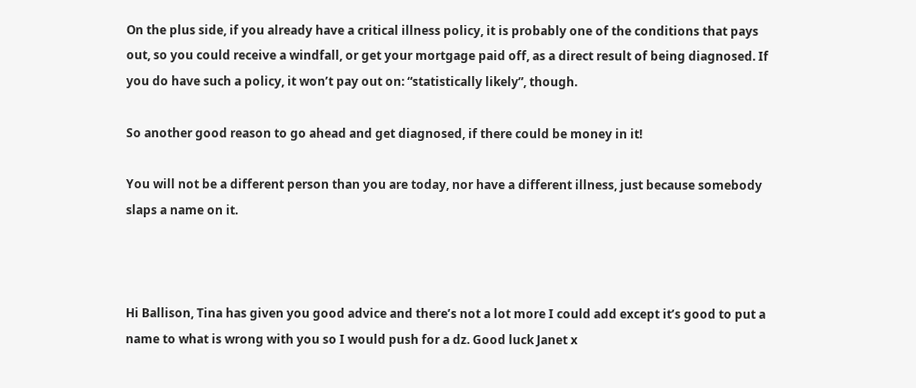On the plus side, if you already have a critical illness policy, it is probably one of the conditions that pays out, so you could receive a windfall, or get your mortgage paid off, as a direct result of being diagnosed. If you do have such a policy, it won’t pay out on: “statistically likely”, though.

So another good reason to go ahead and get diagnosed, if there could be money in it!

You will not be a different person than you are today, nor have a different illness, just because somebody slaps a name on it.



Hi Ballison, Tina has given you good advice and there’s not a lot more I could add except it’s good to put a name to what is wrong with you so I would push for a dz. Good luck Janet x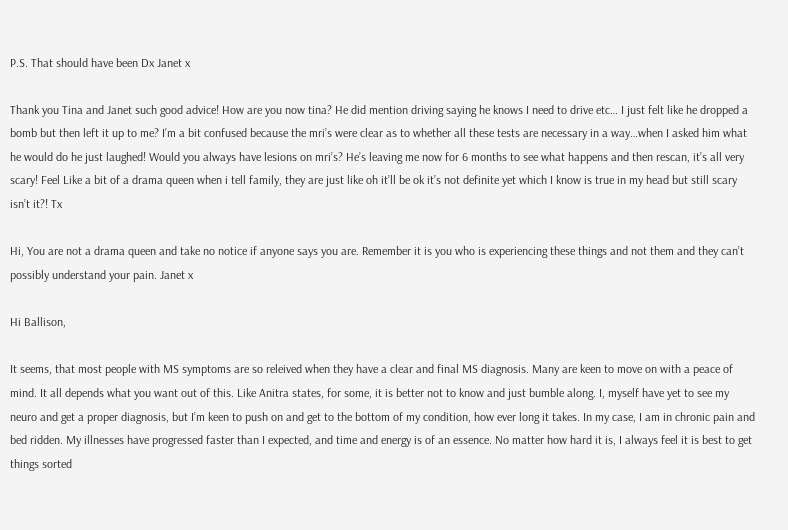P.S. That should have been Dx Janet x

Thank you Tina and Janet such good advice! How are you now tina? He did mention driving saying he knows I need to drive etc… I just felt like he dropped a bomb but then left it up to me? I’m a bit confused because the mri’s were clear as to whether all these tests are necessary in a way…when I asked him what he would do he just laughed! Would you always have lesions on mri’s? He’s leaving me now for 6 months to see what happens and then rescan, it’s all very scary! Feel Like a bit of a drama queen when i tell family, they are just like oh it’ll be ok it’s not definite yet which I know is true in my head but still scary isn’t it?! Tx

Hi, You are not a drama queen and take no notice if anyone says you are. Remember it is you who is experiencing these things and not them and they can’t possibly understand your pain. Janet x

Hi Ballison,

It seems, that most people with MS symptoms are so releived when they have a clear and final MS diagnosis. Many are keen to move on with a peace of mind. It all depends what you want out of this. Like Anitra states, for some, it is better not to know and just bumble along. I, myself have yet to see my neuro and get a proper diagnosis, but I’m keen to push on and get to the bottom of my condition, how ever long it takes. In my case, I am in chronic pain and bed ridden. My illnesses have progressed faster than I expected, and time and energy is of an essence. No matter how hard it is, I always feel it is best to get things sorted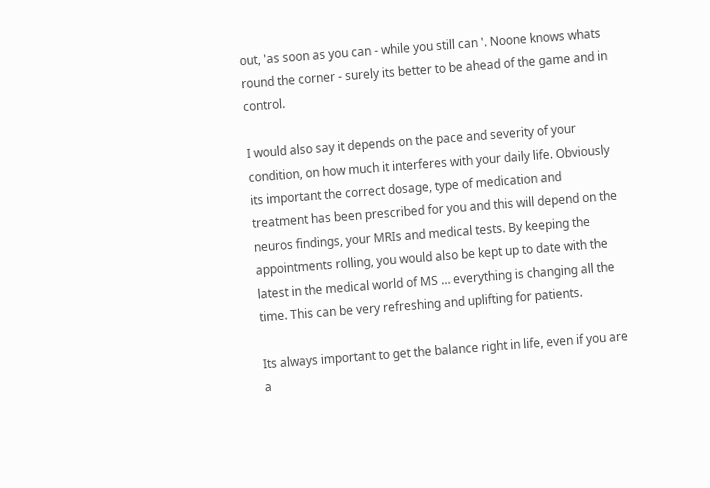out, 'as soon as you can - while you still can '. Noone knows whats round the corner - surely its better to be ahead of the game and in control.

I would also say it depends on the pace and severity of your condition, on how much it interferes with your daily life. Obviously its important the correct dosage, type of medication and treatment has been prescribed for you and this will depend on the neuros findings, your MRIs and medical tests. By keeping the appointments rolling, you would also be kept up to date with the latest in the medical world of MS … everything is changing all the time. This can be very refreshing and uplifting for patients.

Its always important to get the balance right in life, even if you are a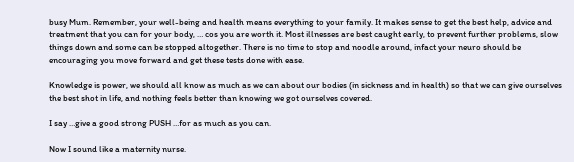busy Mum. Remember, your well-being and health means everything to your family. It makes sense to get the best help, advice and treatment that you can for your body, … cos you are worth it. Most illnesses are best caught early, to prevent further problems, slow things down and some can be stopped altogether. There is no time to stop and noodle around, infact your neuro should be encouraging you move forward and get these tests done with ease.

Knowledge is power, we should all know as much as we can about our bodies (in sickness and in health) so that we can give ourselves the best shot in life, and nothing feels better than knowing we got ourselves covered.

I say …give a good strong PUSH …for as much as you can.

Now I sound like a maternity nurse.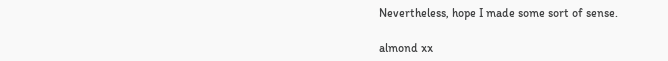Nevertheless, hope I made some sort of sense.

almond xx